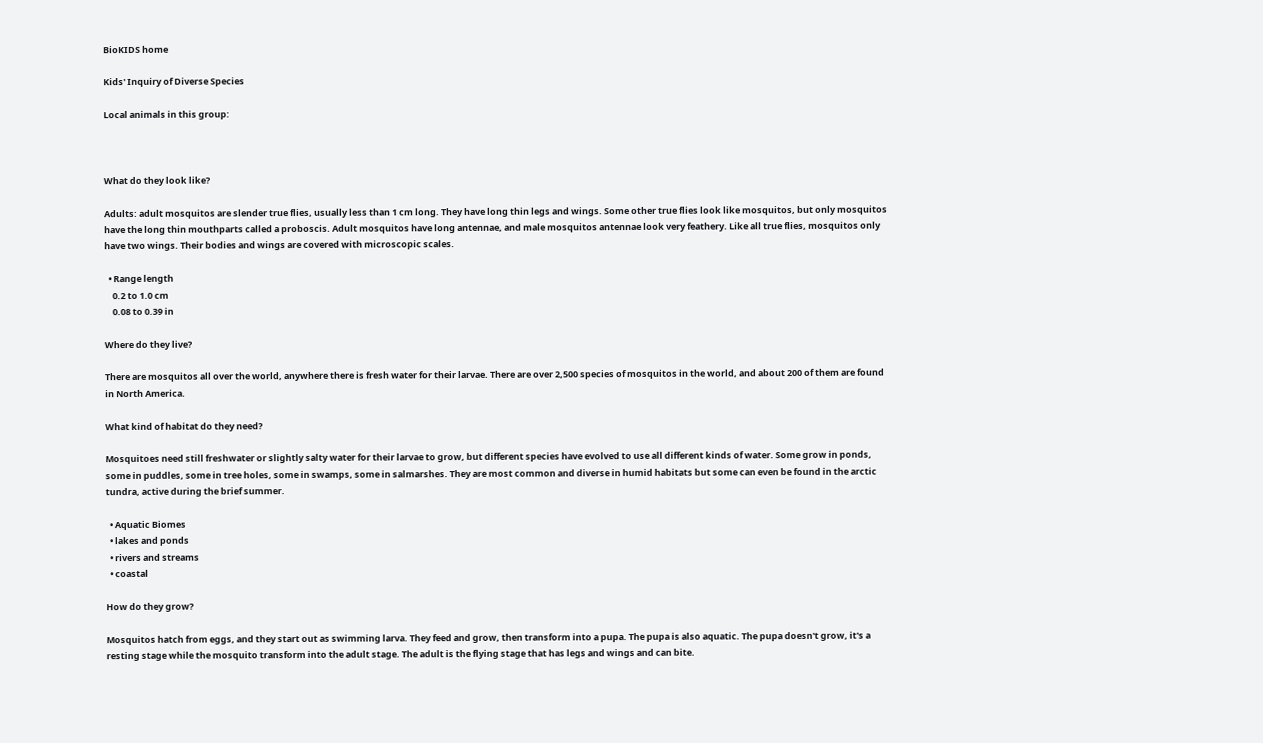BioKIDS home

Kids' Inquiry of Diverse Species

Local animals in this group:



What do they look like?

Adults: adult mosquitos are slender true flies, usually less than 1 cm long. They have long thin legs and wings. Some other true flies look like mosquitos, but only mosquitos have the long thin mouthparts called a proboscis. Adult mosquitos have long antennae, and male mosquitos antennae look very feathery. Like all true flies, mosquitos only have two wings. Their bodies and wings are covered with microscopic scales.

  • Range length
    0.2 to 1.0 cm
    0.08 to 0.39 in

Where do they live?

There are mosquitos all over the world, anywhere there is fresh water for their larvae. There are over 2,500 species of mosquitos in the world, and about 200 of them are found in North America.

What kind of habitat do they need?

Mosquitoes need still freshwater or slightly salty water for their larvae to grow, but different species have evolved to use all different kinds of water. Some grow in ponds, some in puddles, some in tree holes, some in swamps, some in salmarshes. They are most common and diverse in humid habitats but some can even be found in the arctic tundra, active during the brief summer.

  • Aquatic Biomes
  • lakes and ponds
  • rivers and streams
  • coastal

How do they grow?

Mosquitos hatch from eggs, and they start out as swimming larva. They feed and grow, then transform into a pupa. The pupa is also aquatic. The pupa doesn't grow, it's a resting stage while the mosquito transform into the adult stage. The adult is the flying stage that has legs and wings and can bite.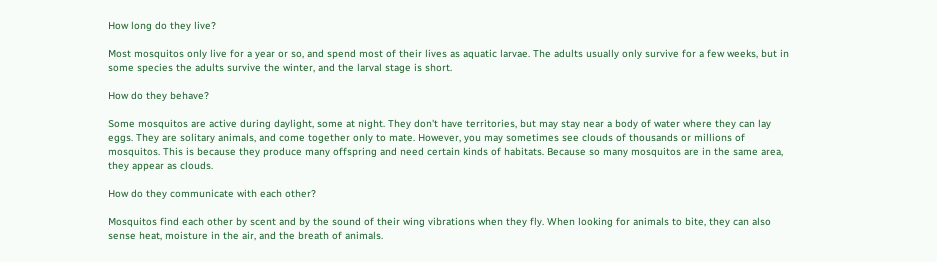How long do they live?

Most mosquitos only live for a year or so, and spend most of their lives as aquatic larvae. The adults usually only survive for a few weeks, but in some species the adults survive the winter, and the larval stage is short.

How do they behave?

Some mosquitos are active during daylight, some at night. They don't have territories, but may stay near a body of water where they can lay eggs. They are solitary animals, and come together only to mate. However, you may sometimes see clouds of thousands or millions of mosquitos. This is because they produce many offspring and need certain kinds of habitats. Because so many mosquitos are in the same area, they appear as clouds.

How do they communicate with each other?

Mosquitos find each other by scent and by the sound of their wing vibrations when they fly. When looking for animals to bite, they can also sense heat, moisture in the air, and the breath of animals.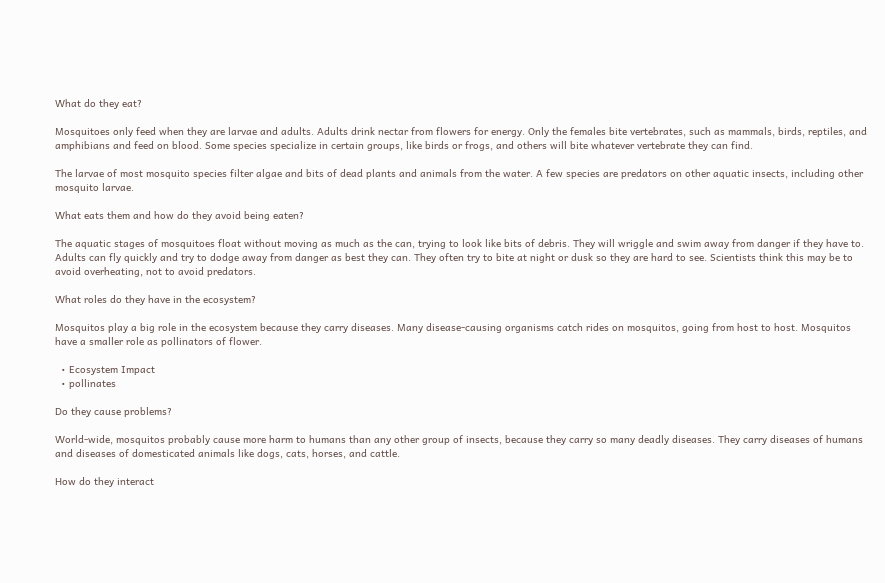What do they eat?

Mosquitoes only feed when they are larvae and adults. Adults drink nectar from flowers for energy. Only the females bite vertebrates, such as mammals, birds, reptiles, and amphibians and feed on blood. Some species specialize in certain groups, like birds or frogs, and others will bite whatever vertebrate they can find.

The larvae of most mosquito species filter algae and bits of dead plants and animals from the water. A few species are predators on other aquatic insects, including other mosquito larvae.

What eats them and how do they avoid being eaten?

The aquatic stages of mosquitoes float without moving as much as the can, trying to look like bits of debris. They will wriggle and swim away from danger if they have to. Adults can fly quickly and try to dodge away from danger as best they can. They often try to bite at night or dusk so they are hard to see. Scientists think this may be to avoid overheating, not to avoid predators.

What roles do they have in the ecosystem?

Mosquitos play a big role in the ecosystem because they carry diseases. Many disease-causing organisms catch rides on mosquitos, going from host to host. Mosquitos have a smaller role as pollinators of flower.

  • Ecosystem Impact
  • pollinates

Do they cause problems?

World-wide, mosquitos probably cause more harm to humans than any other group of insects, because they carry so many deadly diseases. They carry diseases of humans and diseases of domesticated animals like dogs, cats, horses, and cattle.

How do they interact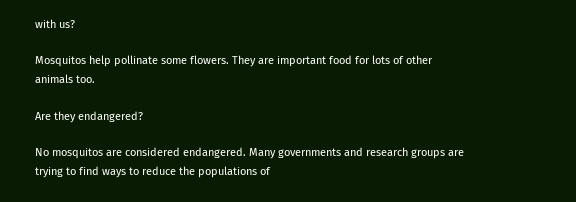with us?

Mosquitos help pollinate some flowers. They are important food for lots of other animals too.

Are they endangered?

No mosquitos are considered endangered. Many governments and research groups are trying to find ways to reduce the populations of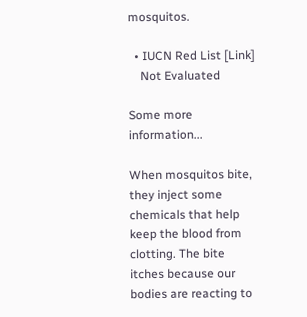mosquitos.

  • IUCN Red List [Link]
    Not Evaluated

Some more information...

When mosquitos bite, they inject some chemicals that help keep the blood from clotting. The bite itches because our bodies are reacting to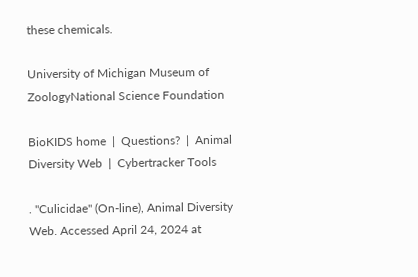these chemicals.

University of Michigan Museum of ZoologyNational Science Foundation

BioKIDS home  |  Questions?  |  Animal Diversity Web  |  Cybertracker Tools

. "Culicidae" (On-line), Animal Diversity Web. Accessed April 24, 2024 at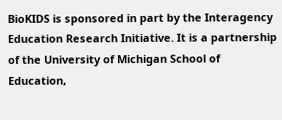BioKIDS is sponsored in part by the Interagency Education Research Initiative. It is a partnership of the University of Michigan School of Education,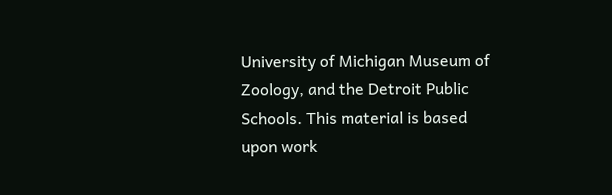University of Michigan Museum of Zoology, and the Detroit Public Schools. This material is based upon work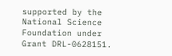supported by the National Science Foundation under Grant DRL-0628151.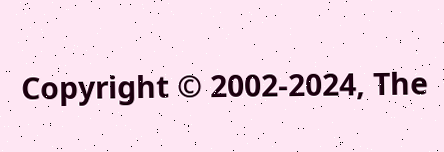Copyright © 2002-2024, The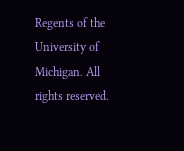Regents of the University of Michigan. All rights reserved.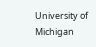University of Michigan